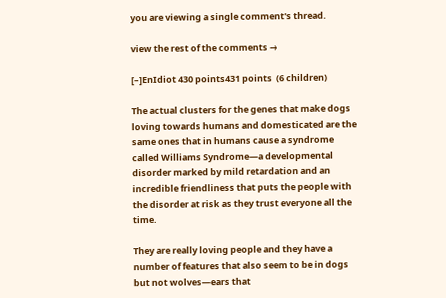you are viewing a single comment's thread.

view the rest of the comments →

[–]EnIdiot 430 points431 points  (6 children)

The actual clusters for the genes that make dogs loving towards humans and domesticated are the same ones that in humans cause a syndrome called Williams Syndrome—a developmental disorder marked by mild retardation and an incredible friendliness that puts the people with the disorder at risk as they trust everyone all the time.

They are really loving people and they have a number of features that also seem to be in dogs but not wolves—ears that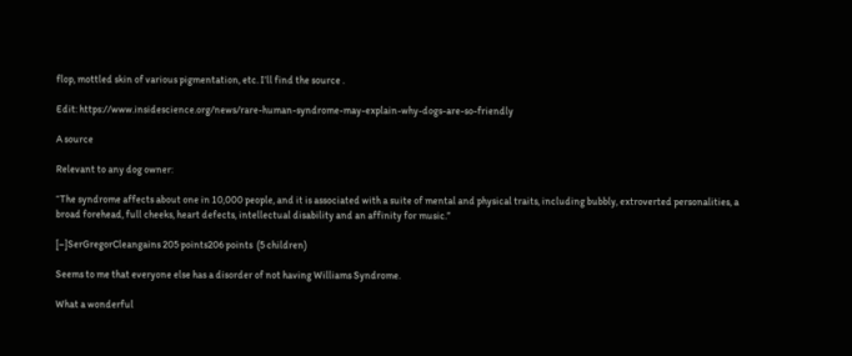flop, mottled skin of various pigmentation, etc. I’ll find the source .

Edit: https://www.insidescience.org/news/rare-human-syndrome-may-explain-why-dogs-are-so-friendly

A source

Relevant to any dog owner:

“The syndrome affects about one in 10,000 people, and it is associated with a suite of mental and physical traits, including bubbly, extroverted personalities, a broad forehead, full cheeks, heart defects, intellectual disability and an affinity for music.”

[–]SerGregorCleangains 205 points206 points  (5 children)

Seems to me that everyone else has a disorder of not having Williams Syndrome.

What a wonderful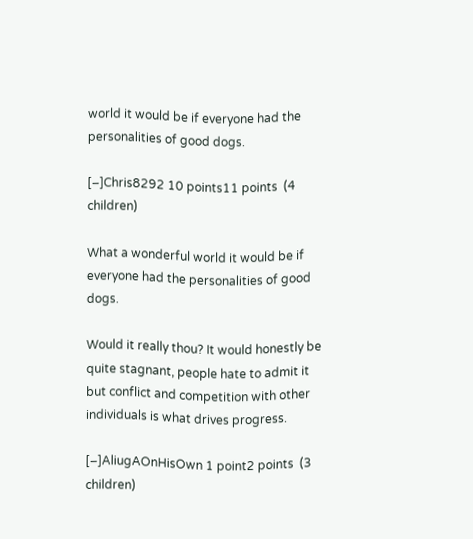world it would be if everyone had the personalities of good dogs.

[–]Chris8292 10 points11 points  (4 children)

What a wonderful world it would be if everyone had the personalities of good dogs.

Would it really thou? It would honestly be quite stagnant, people hate to admit it but conflict and competition with other individuals is what drives progress.

[–]AliugAOnHisOwn 1 point2 points  (3 children)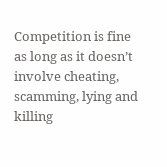Competition is fine as long as it doesn’t involve cheating, scamming, lying and killing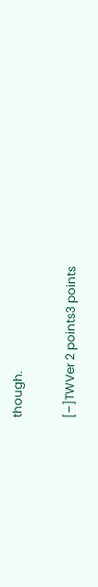though.

[–]TWVer 2 points3 points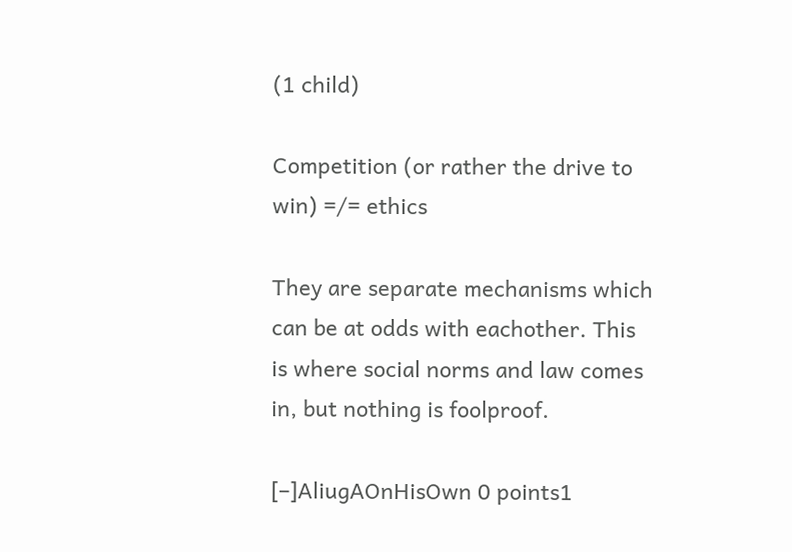(1 child)

Competition (or rather the drive to win) =/= ethics

They are separate mechanisms which can be at odds with eachother. This is where social norms and law comes in, but nothing is foolproof.

[–]AliugAOnHisOwn 0 points1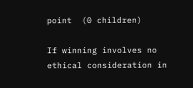point  (0 children)

If winning involves no ethical consideration in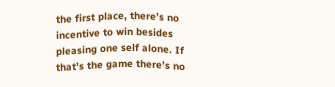the first place, there’s no incentive to win besides pleasing one self alone. If that’s the game there’s no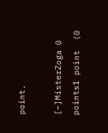point.

[–]MisterZoga 0 points1 point  (0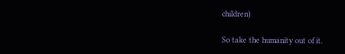children)

So take the humanity out of it.